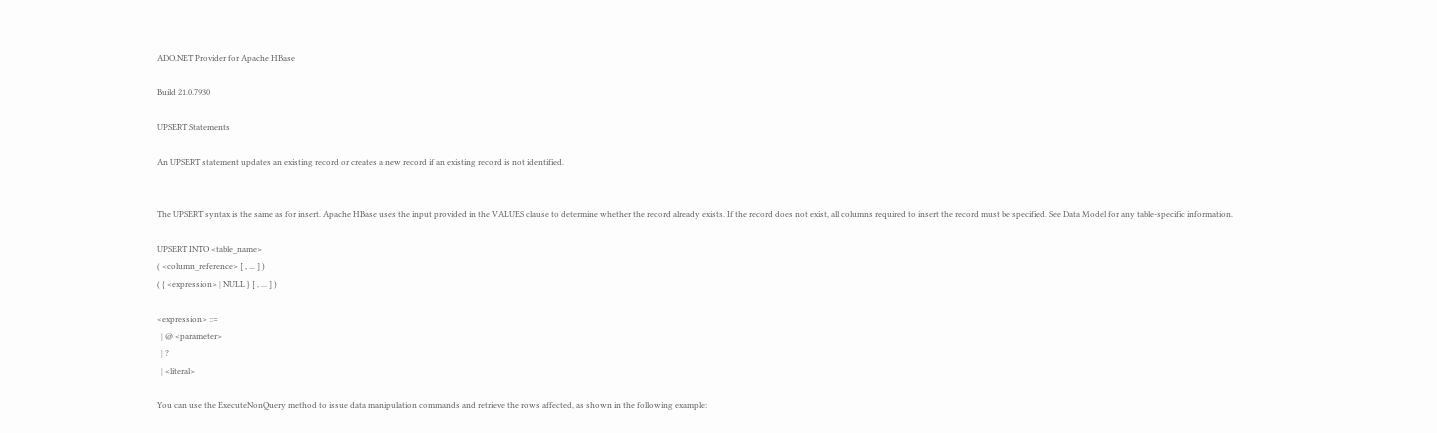ADO.NET Provider for Apache HBase

Build 21.0.7930

UPSERT Statements

An UPSERT statement updates an existing record or creates a new record if an existing record is not identified.


The UPSERT syntax is the same as for insert. Apache HBase uses the input provided in the VALUES clause to determine whether the record already exists. If the record does not exist, all columns required to insert the record must be specified. See Data Model for any table-specific information.

UPSERT INTO <table_name>
( <column_reference> [ , ... ] )
( { <expression> | NULL } [ , ... ] )

<expression> ::=
  | @ <parameter>
  | ?
  | <literal>

You can use the ExecuteNonQuery method to issue data manipulation commands and retrieve the rows affected, as shown in the following example: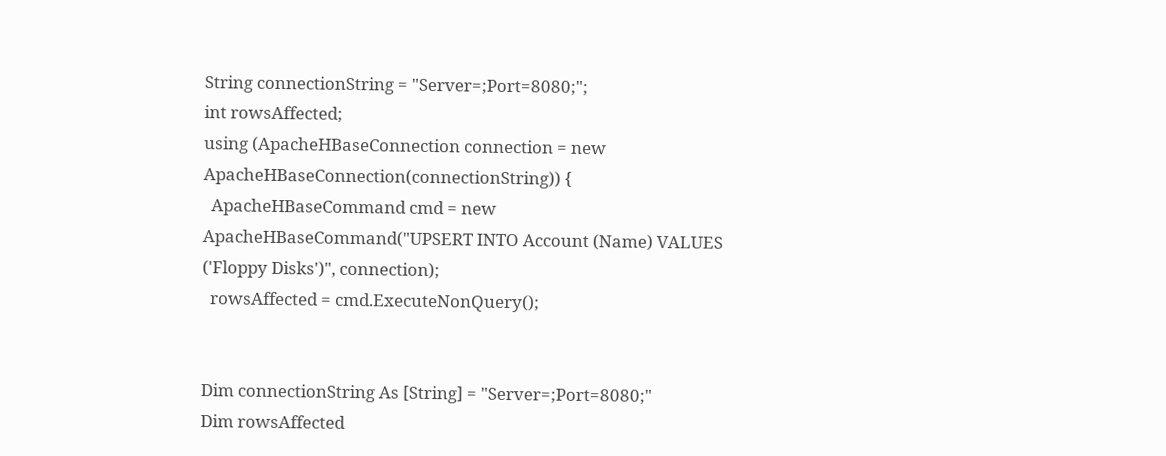String connectionString = "Server=;Port=8080;";
int rowsAffected;
using (ApacheHBaseConnection connection = new ApacheHBaseConnection(connectionString)) {
  ApacheHBaseCommand cmd = new ApacheHBaseCommand("UPSERT INTO Account (Name) VALUES ('Floppy Disks')", connection);
  rowsAffected = cmd.ExecuteNonQuery();


Dim connectionString As [String] = "Server=;Port=8080;"
Dim rowsAffected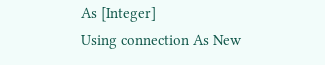As [Integer]
Using connection As New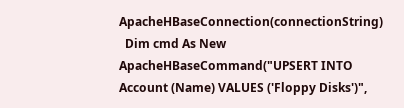ApacheHBaseConnection(connectionString)
  Dim cmd As New ApacheHBaseCommand("UPSERT INTO Account (Name) VALUES ('Floppy Disks')",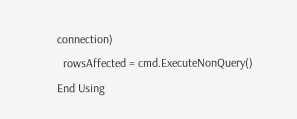connection)
  rowsAffected = cmd.ExecuteNonQuery()
End Using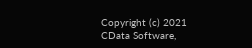Copyright (c) 2021 CData Software,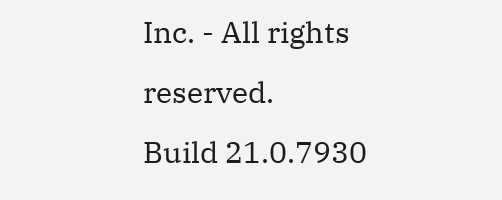Inc. - All rights reserved.
Build 21.0.7930